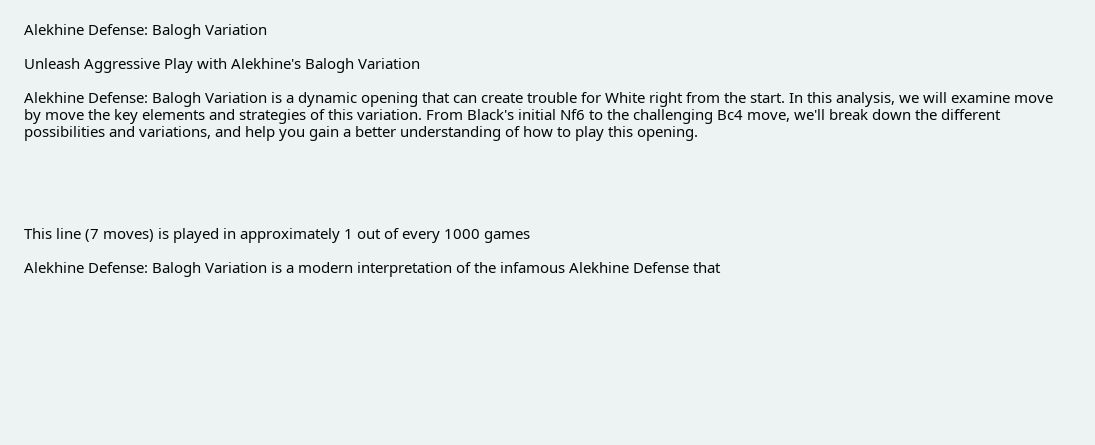Alekhine Defense: Balogh Variation

Unleash Aggressive Play with Alekhine's Balogh Variation

Alekhine Defense: Balogh Variation is a dynamic opening that can create trouble for White right from the start. In this analysis, we will examine move by move the key elements and strategies of this variation. From Black's initial Nf6 to the challenging Bc4 move, we'll break down the different possibilities and variations, and help you gain a better understanding of how to play this opening.





This line (7 moves) is played in approximately 1 out of every 1000 games

Alekhine Defense: Balogh Variation is a modern interpretation of the infamous Alekhine Defense that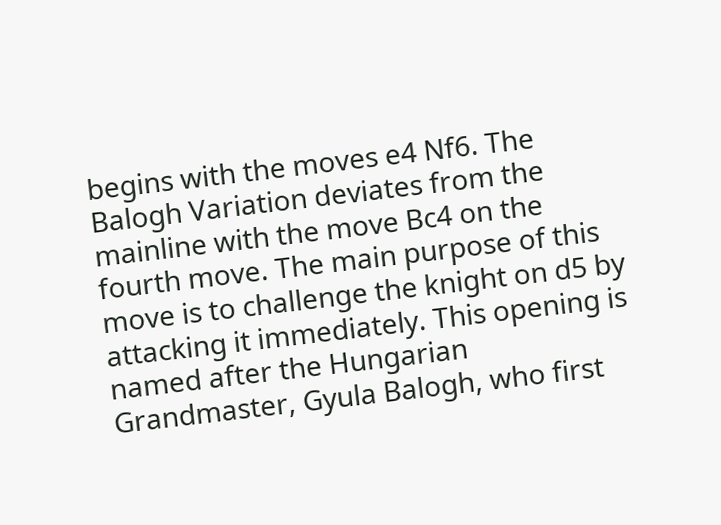begins with the moves e4 Nf6. The Balogh Variation deviates from the mainline with the move Bc4 on the fourth move. The main purpose of this move is to challenge the knight on d5 by attacking it immediately. This opening is named after the Hungarian Grandmaster, Gyula Balogh, who first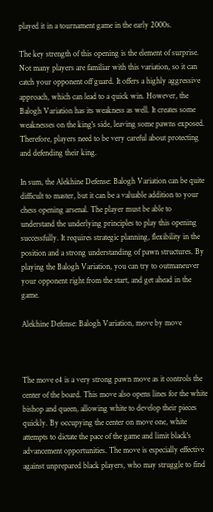played it in a tournament game in the early 2000s.

The key strength of this opening is the element of surprise. Not many players are familiar with this variation, so it can catch your opponent off guard. It offers a highly aggressive approach, which can lead to a quick win. However, the Balogh Variation has its weakness as well. It creates some weaknesses on the king's side, leaving some pawns exposed. Therefore, players need to be very careful about protecting and defending their king.

In sum, the Alekhine Defense: Balogh Variation can be quite difficult to master, but it can be a valuable addition to your chess opening arsenal. The player must be able to understand the underlying principles to play this opening successfully. It requires strategic planning, flexibility in the position and a strong understanding of pawn structures. By playing the Balogh Variation, you can try to outmaneuver your opponent right from the start, and get ahead in the game.

Alekhine Defense: Balogh Variation, move by move



The move e4 is a very strong pawn move as it controls the center of the board. This move also opens lines for the white bishop and queen, allowing white to develop their pieces quickly. By occupying the center on move one, white attempts to dictate the pace of the game and limit black's advancement opportunities. The move is especially effective against unprepared black players, who may struggle to find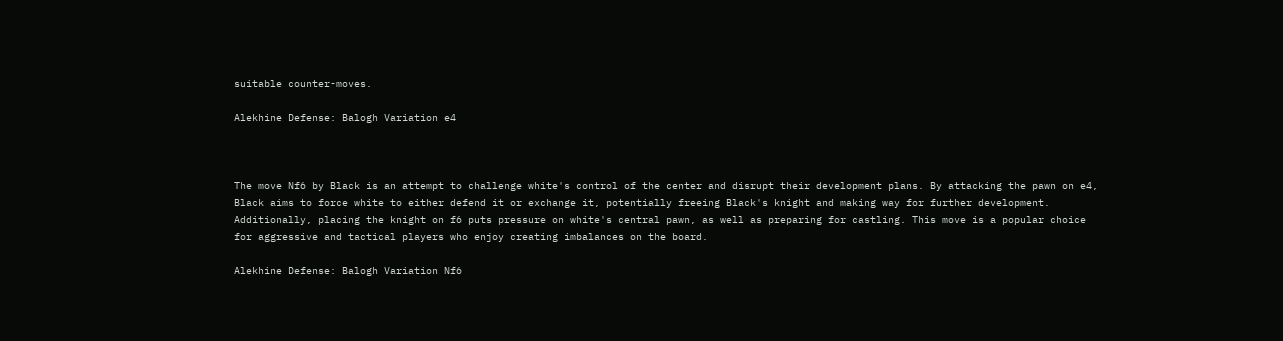suitable counter-moves.

Alekhine Defense: Balogh Variation e4



The move Nf6 by Black is an attempt to challenge white's control of the center and disrupt their development plans. By attacking the pawn on e4, Black aims to force white to either defend it or exchange it, potentially freeing Black's knight and making way for further development. Additionally, placing the knight on f6 puts pressure on white's central pawn, as well as preparing for castling. This move is a popular choice for aggressive and tactical players who enjoy creating imbalances on the board.

Alekhine Defense: Balogh Variation Nf6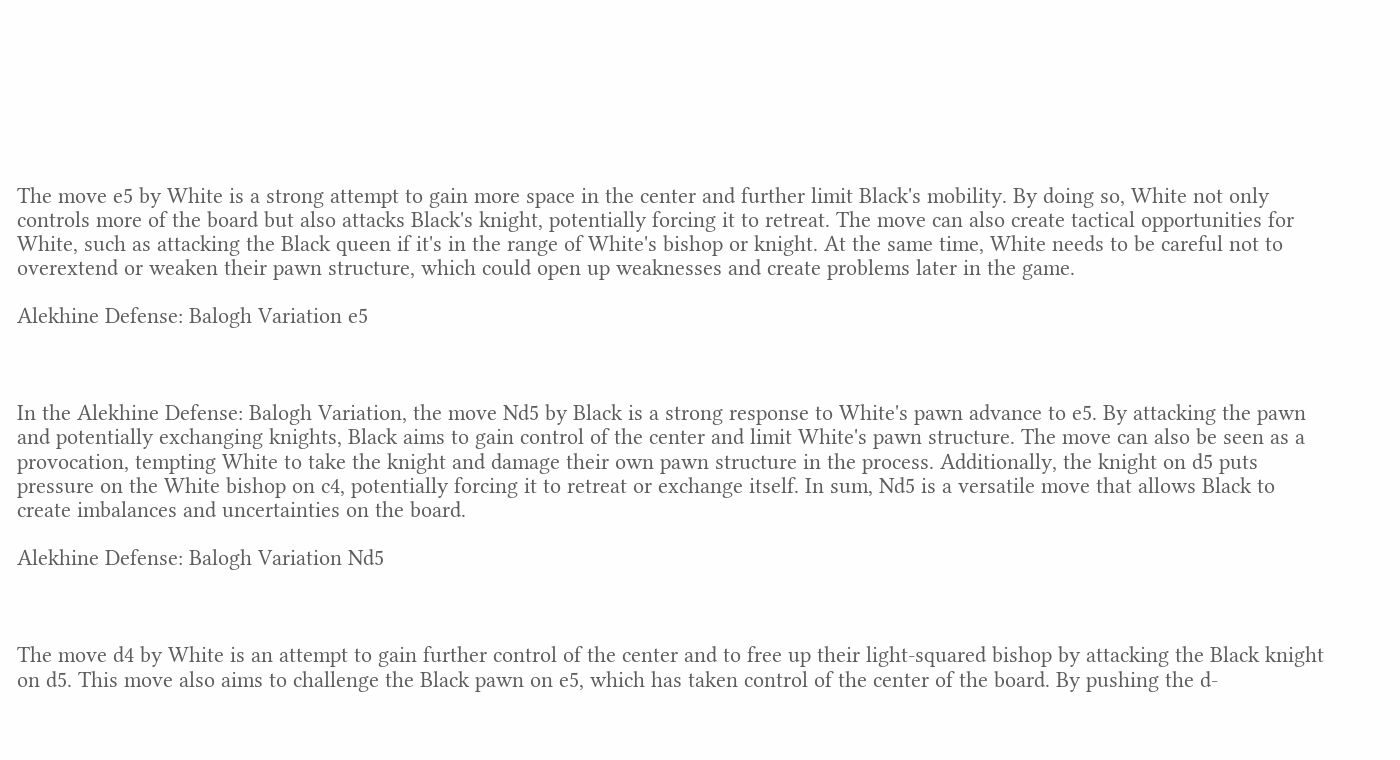The move e5 by White is a strong attempt to gain more space in the center and further limit Black's mobility. By doing so, White not only controls more of the board but also attacks Black's knight, potentially forcing it to retreat. The move can also create tactical opportunities for White, such as attacking the Black queen if it's in the range of White's bishop or knight. At the same time, White needs to be careful not to overextend or weaken their pawn structure, which could open up weaknesses and create problems later in the game.

Alekhine Defense: Balogh Variation e5



In the Alekhine Defense: Balogh Variation, the move Nd5 by Black is a strong response to White's pawn advance to e5. By attacking the pawn and potentially exchanging knights, Black aims to gain control of the center and limit White's pawn structure. The move can also be seen as a provocation, tempting White to take the knight and damage their own pawn structure in the process. Additionally, the knight on d5 puts pressure on the White bishop on c4, potentially forcing it to retreat or exchange itself. In sum, Nd5 is a versatile move that allows Black to create imbalances and uncertainties on the board.

Alekhine Defense: Balogh Variation Nd5



The move d4 by White is an attempt to gain further control of the center and to free up their light-squared bishop by attacking the Black knight on d5. This move also aims to challenge the Black pawn on e5, which has taken control of the center of the board. By pushing the d-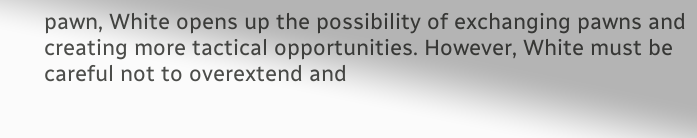pawn, White opens up the possibility of exchanging pawns and creating more tactical opportunities. However, White must be careful not to overextend and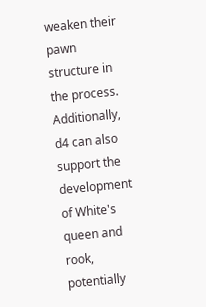weaken their pawn structure in the process. Additionally, d4 can also support the development of White's queen and rook, potentially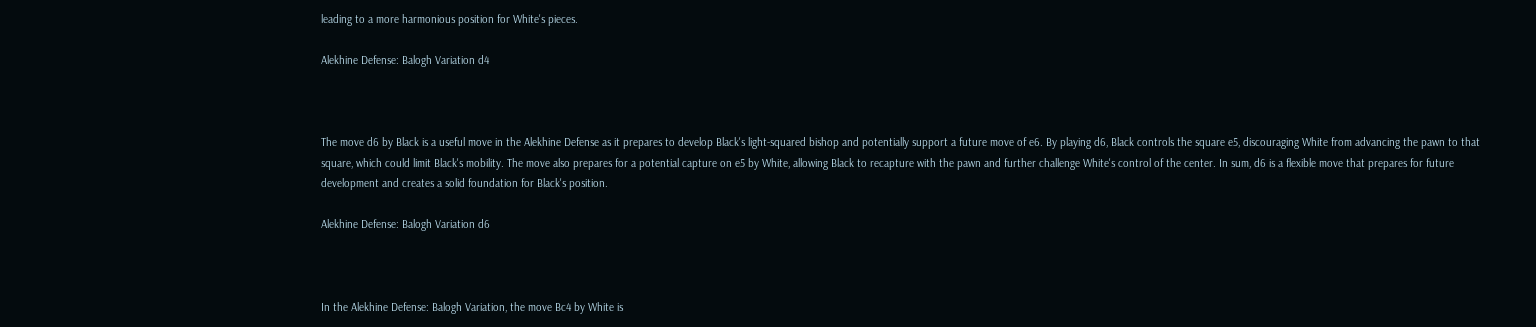leading to a more harmonious position for White's pieces.

Alekhine Defense: Balogh Variation d4



The move d6 by Black is a useful move in the Alekhine Defense as it prepares to develop Black's light-squared bishop and potentially support a future move of e6. By playing d6, Black controls the square e5, discouraging White from advancing the pawn to that square, which could limit Black's mobility. The move also prepares for a potential capture on e5 by White, allowing Black to recapture with the pawn and further challenge White's control of the center. In sum, d6 is a flexible move that prepares for future development and creates a solid foundation for Black's position.

Alekhine Defense: Balogh Variation d6



In the Alekhine Defense: Balogh Variation, the move Bc4 by White is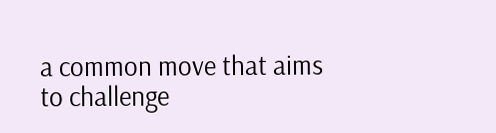a common move that aims to challenge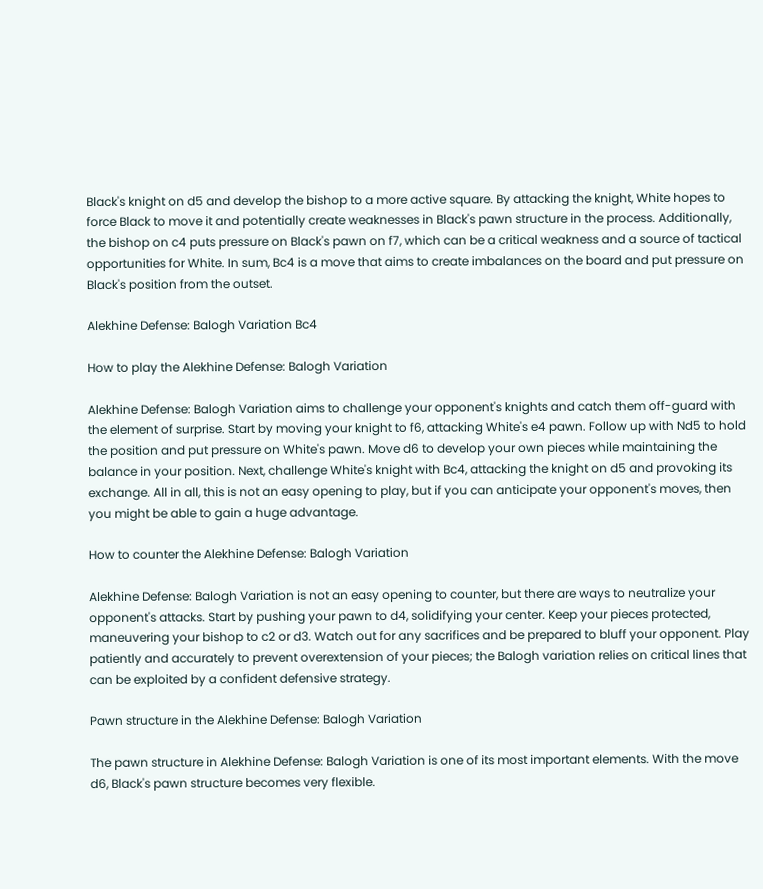Black's knight on d5 and develop the bishop to a more active square. By attacking the knight, White hopes to force Black to move it and potentially create weaknesses in Black's pawn structure in the process. Additionally, the bishop on c4 puts pressure on Black's pawn on f7, which can be a critical weakness and a source of tactical opportunities for White. In sum, Bc4 is a move that aims to create imbalances on the board and put pressure on Black's position from the outset.

Alekhine Defense: Balogh Variation Bc4

How to play the Alekhine Defense: Balogh Variation

Alekhine Defense: Balogh Variation aims to challenge your opponent's knights and catch them off-guard with the element of surprise. Start by moving your knight to f6, attacking White's e4 pawn. Follow up with Nd5 to hold the position and put pressure on White's pawn. Move d6 to develop your own pieces while maintaining the balance in your position. Next, challenge White's knight with Bc4, attacking the knight on d5 and provoking its exchange. All in all, this is not an easy opening to play, but if you can anticipate your opponent's moves, then you might be able to gain a huge advantage.

How to counter the Alekhine Defense: Balogh Variation

Alekhine Defense: Balogh Variation is not an easy opening to counter, but there are ways to neutralize your opponent's attacks. Start by pushing your pawn to d4, solidifying your center. Keep your pieces protected, maneuvering your bishop to c2 or d3. Watch out for any sacrifices and be prepared to bluff your opponent. Play patiently and accurately to prevent overextension of your pieces; the Balogh variation relies on critical lines that can be exploited by a confident defensive strategy.

Pawn structure in the Alekhine Defense: Balogh Variation

The pawn structure in Alekhine Defense: Balogh Variation is one of its most important elements. With the move d6, Black's pawn structure becomes very flexible.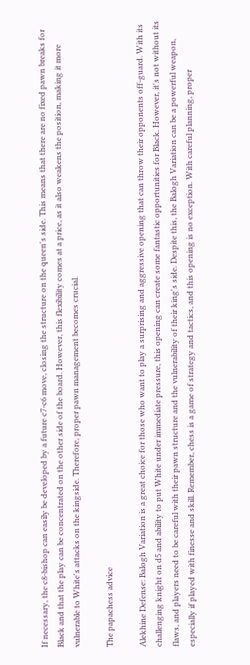If necessary, the c8-bishop can easily be developed by a future c7-c6 move, closing the structure on the queen's side. This means that there are no fixed pawn breaks for Black and that the play can be concentrated on the other side of the board. However, this flexibility comes at a price, as it also weakens the position, making it more vulnerable to White's attacks on the kingside. Therefore, proper pawn management becomes crucial.

The papachess advice

Alekhine Defense: Balogh Variation is a great choice for those who want to play a surprising and aggressive opening that can throw their opponents off-guard. With its challenging knight on d5 and ability to put White under immediate pressure, this opening can create some fantastic opportunities for Black. However, it's not without its flaws, and players need to be careful with their pawn structure and the vulnerability of their king's side. Despite this, the Balogh Variation can be a powerful weapon, especially if played with finesse and skill. Remember, chess is a game of strategy and tactics, and this opening is no exception. With careful planning, proper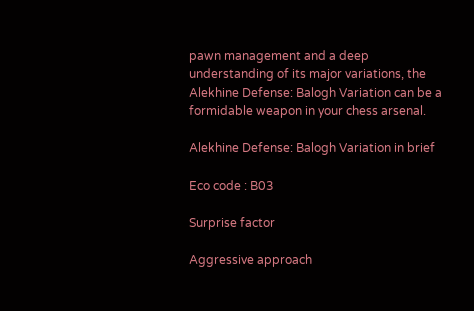pawn management and a deep understanding of its major variations, the Alekhine Defense: Balogh Variation can be a formidable weapon in your chess arsenal.

Alekhine Defense: Balogh Variation in brief

Eco code : B03

Surprise factor

Aggressive approach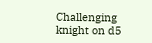Challenging knight on d5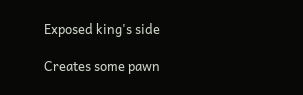Exposed king's side

Creates some pawn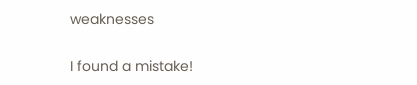weaknesses

I found a mistake!